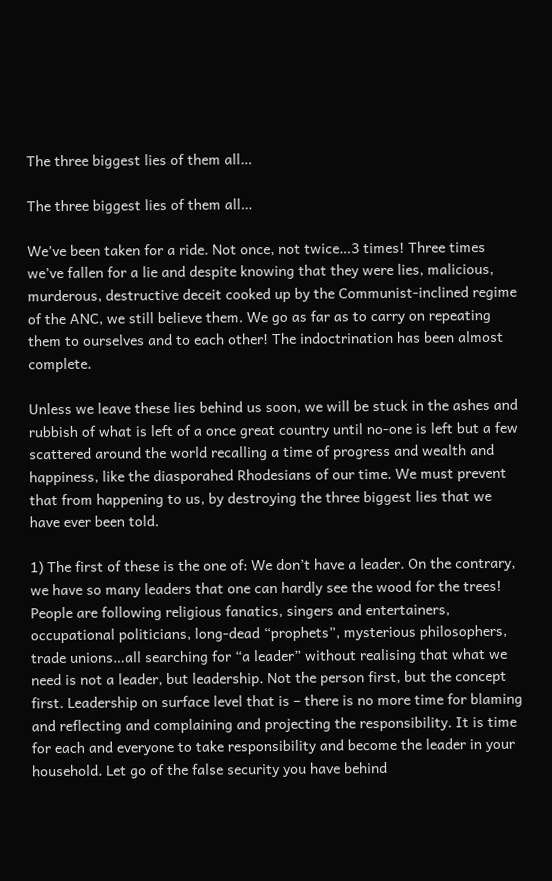The three biggest lies of them all…

The three biggest lies of them all…

We’ve been taken for a ride. Not once, not twice…3 times! Three times we’ve fallen for a lie and despite knowing that they were lies, malicious, murderous, destructive deceit cooked up by the Communist-inclined regime of the ANC, we still believe them. We go as far as to carry on repeating them to ourselves and to each other! The indoctrination has been almost complete.

Unless we leave these lies behind us soon, we will be stuck in the ashes and rubbish of what is left of a once great country until no-one is left but a few scattered around the world recalling a time of progress and wealth and happiness, like the diasporahed Rhodesians of our time. We must prevent that from happening to us, by destroying the three biggest lies that we have ever been told.

1) The first of these is the one of: We don’t have a leader. On the contrary, we have so many leaders that one can hardly see the wood for the trees! People are following religious fanatics, singers and entertainers, occupational politicians, long-dead “prophets”, mysterious philosophers, trade unions…all searching for “a leader” without realising that what we need is not a leader, but leadership. Not the person first, but the concept first. Leadership on surface level that is – there is no more time for blaming and reflecting and complaining and projecting the responsibility. It is time for each and everyone to take responsibility and become the leader in your household. Let go of the false security you have behind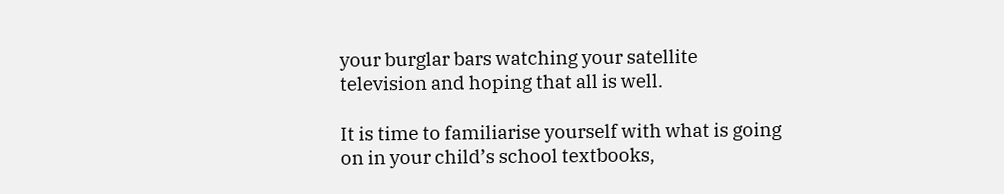your burglar bars watching your satellite television and hoping that all is well.

It is time to familiarise yourself with what is going on in your child’s school textbooks,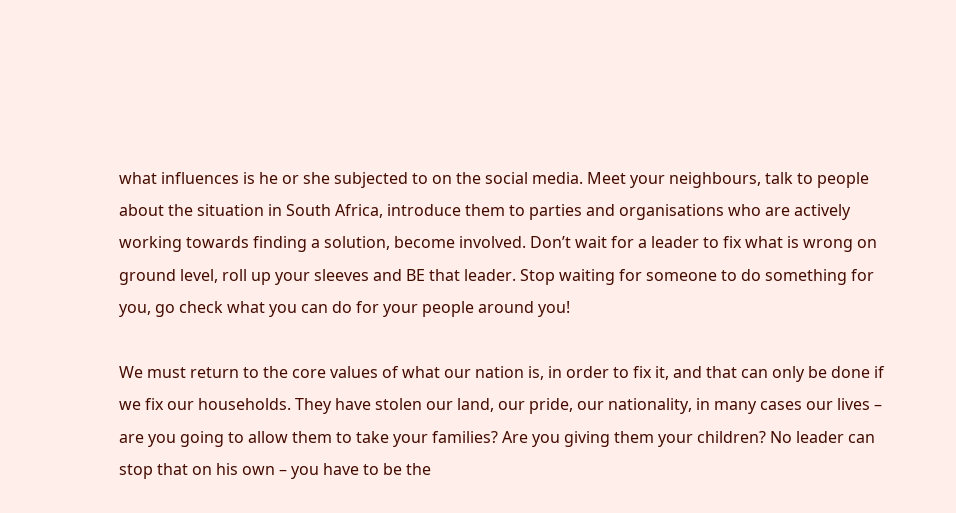what influences is he or she subjected to on the social media. Meet your neighbours, talk to people about the situation in South Africa, introduce them to parties and organisations who are actively working towards finding a solution, become involved. Don’t wait for a leader to fix what is wrong on ground level, roll up your sleeves and BE that leader. Stop waiting for someone to do something for you, go check what you can do for your people around you!

We must return to the core values of what our nation is, in order to fix it, and that can only be done if we fix our households. They have stolen our land, our pride, our nationality, in many cases our lives – are you going to allow them to take your families? Are you giving them your children? No leader can stop that on his own – you have to be the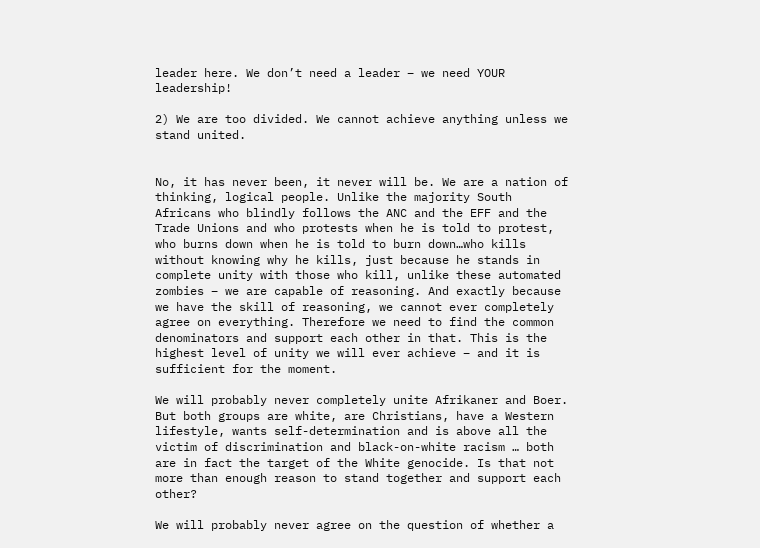leader here. We don’t need a leader – we need YOUR leadership!

2) We are too divided. We cannot achieve anything unless we stand united.


No, it has never been, it never will be. We are a nation of thinking, logical people. Unlike the majority South Africans who blindly follows the ANC and the EFF and the Trade Unions and who protests when he is told to protest, who burns down when he is told to burn down…who kills without knowing why he kills, just because he stands in complete unity with those who kill, unlike these automated zombies – we are capable of reasoning. And exactly because we have the skill of reasoning, we cannot ever completely agree on everything. Therefore we need to find the common denominators and support each other in that. This is the highest level of unity we will ever achieve – and it is sufficient for the moment.

We will probably never completely unite Afrikaner and Boer. But both groups are white, are Christians, have a Western lifestyle, wants self-determination and is above all the victim of discrimination and black-on-white racism … both are in fact the target of the White genocide. Is that not more than enough reason to stand together and support each other?

We will probably never agree on the question of whether a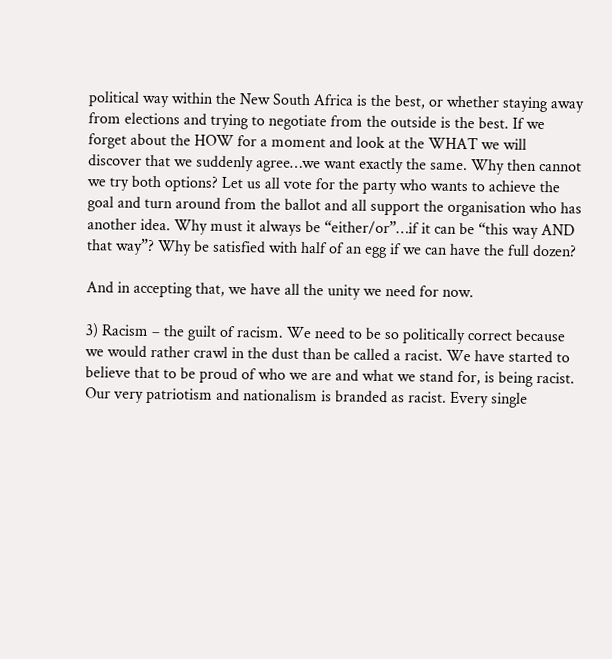political way within the New South Africa is the best, or whether staying away from elections and trying to negotiate from the outside is the best. If we forget about the HOW for a moment and look at the WHAT we will discover that we suddenly agree…we want exactly the same. Why then cannot we try both options? Let us all vote for the party who wants to achieve the goal and turn around from the ballot and all support the organisation who has another idea. Why must it always be “either/or”…if it can be “this way AND that way”? Why be satisfied with half of an egg if we can have the full dozen?

And in accepting that, we have all the unity we need for now.

3) Racism – the guilt of racism. We need to be so politically correct because we would rather crawl in the dust than be called a racist. We have started to believe that to be proud of who we are and what we stand for, is being racist. Our very patriotism and nationalism is branded as racist. Every single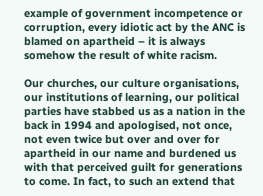example of government incompetence or corruption, every idiotic act by the ANC is blamed on apartheid – it is always somehow the result of white racism.

Our churches, our culture organisations, our institutions of learning, our political parties have stabbed us as a nation in the back in 1994 and apologised, not once, not even twice but over and over for apartheid in our name and burdened us with that perceived guilt for generations to come. In fact, to such an extend that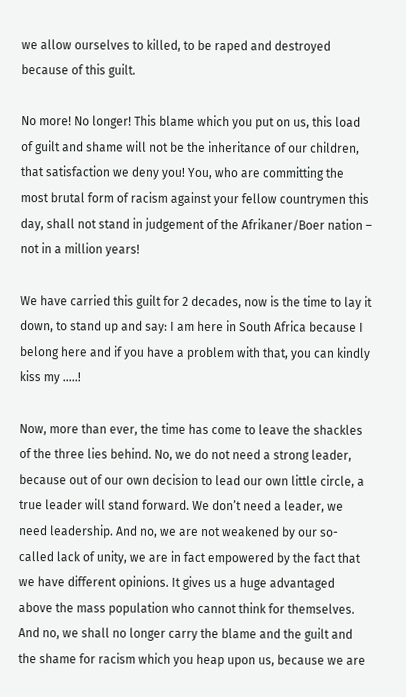we allow ourselves to killed, to be raped and destroyed because of this guilt.

No more! No longer! This blame which you put on us, this load of guilt and shame will not be the inheritance of our children, that satisfaction we deny you! You, who are committing the most brutal form of racism against your fellow countrymen this day, shall not stand in judgement of the Afrikaner/Boer nation – not in a million years!

We have carried this guilt for 2 decades, now is the time to lay it down, to stand up and say: I am here in South Africa because I belong here and if you have a problem with that, you can kindly kiss my …..!

Now, more than ever, the time has come to leave the shackles of the three lies behind. No, we do not need a strong leader, because out of our own decision to lead our own little circle, a true leader will stand forward. We don’t need a leader, we need leadership. And no, we are not weakened by our so-called lack of unity, we are in fact empowered by the fact that we have different opinions. It gives us a huge advantaged above the mass population who cannot think for themselves. And no, we shall no longer carry the blame and the guilt and the shame for racism which you heap upon us, because we are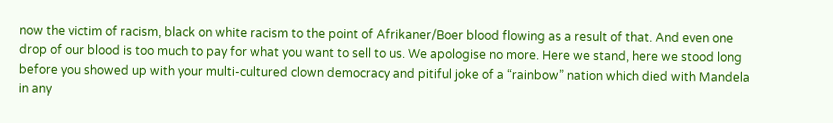now the victim of racism, black on white racism to the point of Afrikaner/Boer blood flowing as a result of that. And even one drop of our blood is too much to pay for what you want to sell to us. We apologise no more. Here we stand, here we stood long before you showed up with your multi-cultured clown democracy and pitiful joke of a “rainbow” nation which died with Mandela in any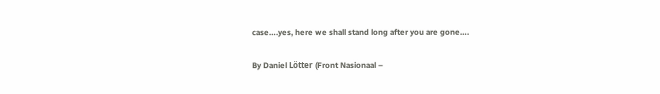case….yes, here we shall stand long after you are gone….

By Daniel Lötter (Front Nasionaal –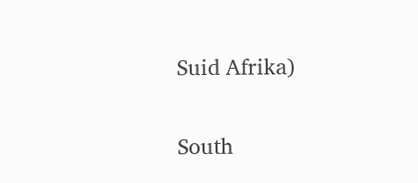Suid Afrika)


South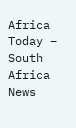Africa Today – South Africa News